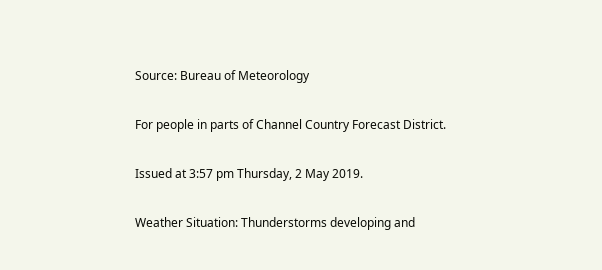Source: Bureau of Meteorology

For people in parts of Channel Country Forecast District.

Issued at 3:57 pm Thursday, 2 May 2019.

Weather Situation: Thunderstorms developing and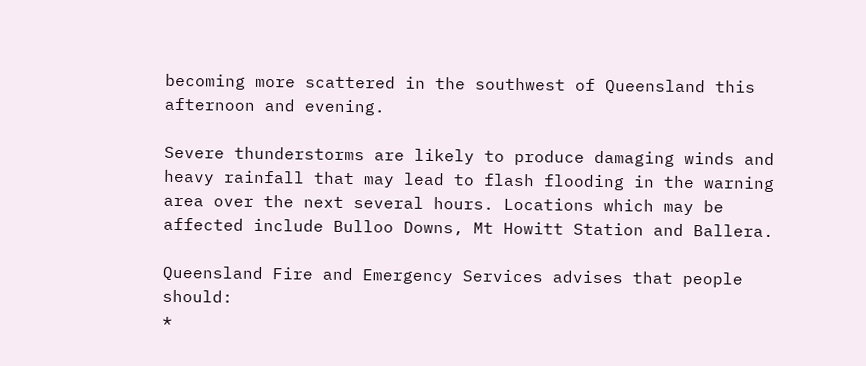becoming more scattered in the southwest of Queensland this afternoon and evening.

Severe thunderstorms are likely to produce damaging winds and heavy rainfall that may lead to flash flooding in the warning area over the next several hours. Locations which may be affected include Bulloo Downs, Mt Howitt Station and Ballera.

Queensland Fire and Emergency Services advises that people should:
*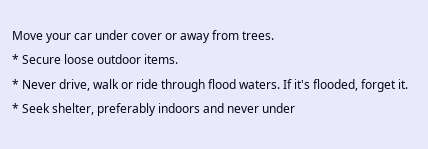Move your car under cover or away from trees.
* Secure loose outdoor items.
* Never drive, walk or ride through flood waters. If it's flooded, forget it.
* Seek shelter, preferably indoors and never under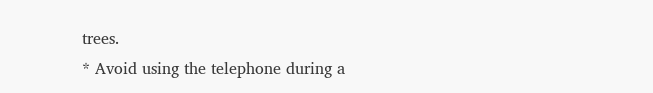trees.
* Avoid using the telephone during a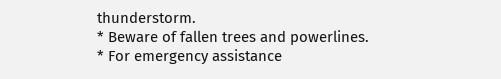thunderstorm.
* Beware of fallen trees and powerlines.
* For emergency assistance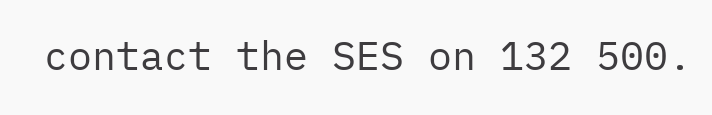contact the SES on 132 500.